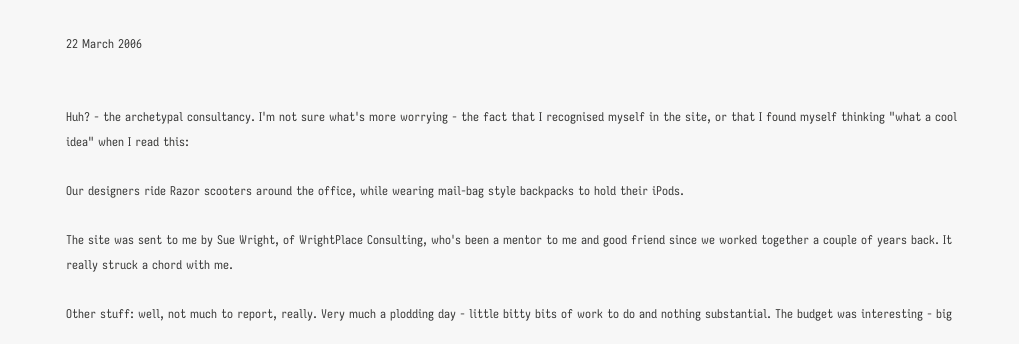22 March 2006


Huh? - the archetypal consultancy. I'm not sure what's more worrying - the fact that I recognised myself in the site, or that I found myself thinking "what a cool idea" when I read this:

Our designers ride Razor scooters around the office, while wearing mail-bag style backpacks to hold their iPods.

The site was sent to me by Sue Wright, of WrightPlace Consulting, who's been a mentor to me and good friend since we worked together a couple of years back. It really struck a chord with me.

Other stuff: well, not much to report, really. Very much a plodding day - little bitty bits of work to do and nothing substantial. The budget was interesting - big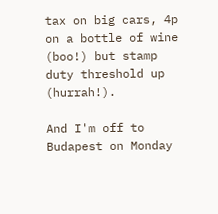tax on big cars, 4p on a bottle of wine (boo!) but stamp duty threshold up (hurrah!).

And I'm off to Budapest on Monday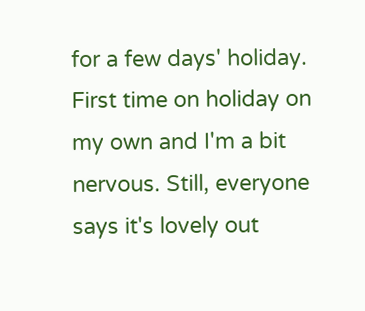for a few days' holiday. First time on holiday on my own and I'm a bit nervous. Still, everyone says it's lovely out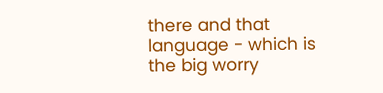there and that language - which is the big worry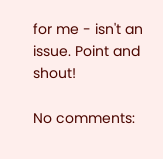for me - isn't an issue. Point and shout!

No comments: